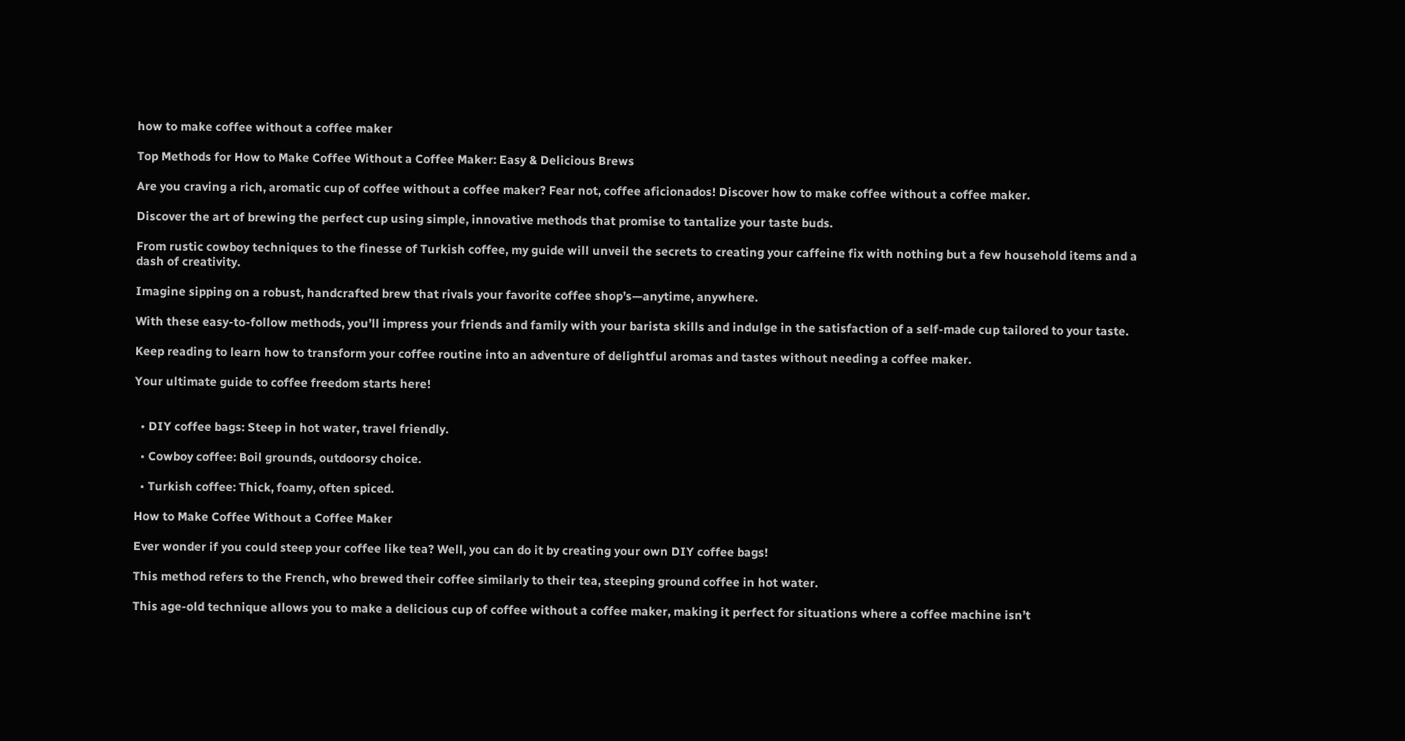how to make coffee without a coffee maker

Top Methods for How to Make Coffee Without a Coffee Maker: Easy & Delicious Brews

Are you craving a rich, aromatic cup of coffee without a coffee maker? Fear not, coffee aficionados! Discover how to make coffee without a coffee maker.

Discover the art of brewing the perfect cup using simple, innovative methods that promise to tantalize your taste buds.

From rustic cowboy techniques to the finesse of Turkish coffee, my guide will unveil the secrets to creating your caffeine fix with nothing but a few household items and a dash of creativity.

Imagine sipping on a robust, handcrafted brew that rivals your favorite coffee shop’s—anytime, anywhere.

With these easy-to-follow methods, you’ll impress your friends and family with your barista skills and indulge in the satisfaction of a self-made cup tailored to your taste.

Keep reading to learn how to transform your coffee routine into an adventure of delightful aromas and tastes without needing a coffee maker.

Your ultimate guide to coffee freedom starts here!


  • DIY coffee bags: Steep in hot water, travel friendly.

  • Cowboy coffee: Boil grounds, outdoorsy choice.

  • Turkish coffee: Thick, foamy, often spiced.

How to Make Coffee Without a Coffee Maker

Ever wonder if you could steep your coffee like tea? Well, you can do it by creating your own DIY coffee bags!

This method refers to the French, who brewed their coffee similarly to their tea, steeping ground coffee in hot water.

This age-old technique allows you to make a delicious cup of coffee without a coffee maker, making it perfect for situations where a coffee machine isn’t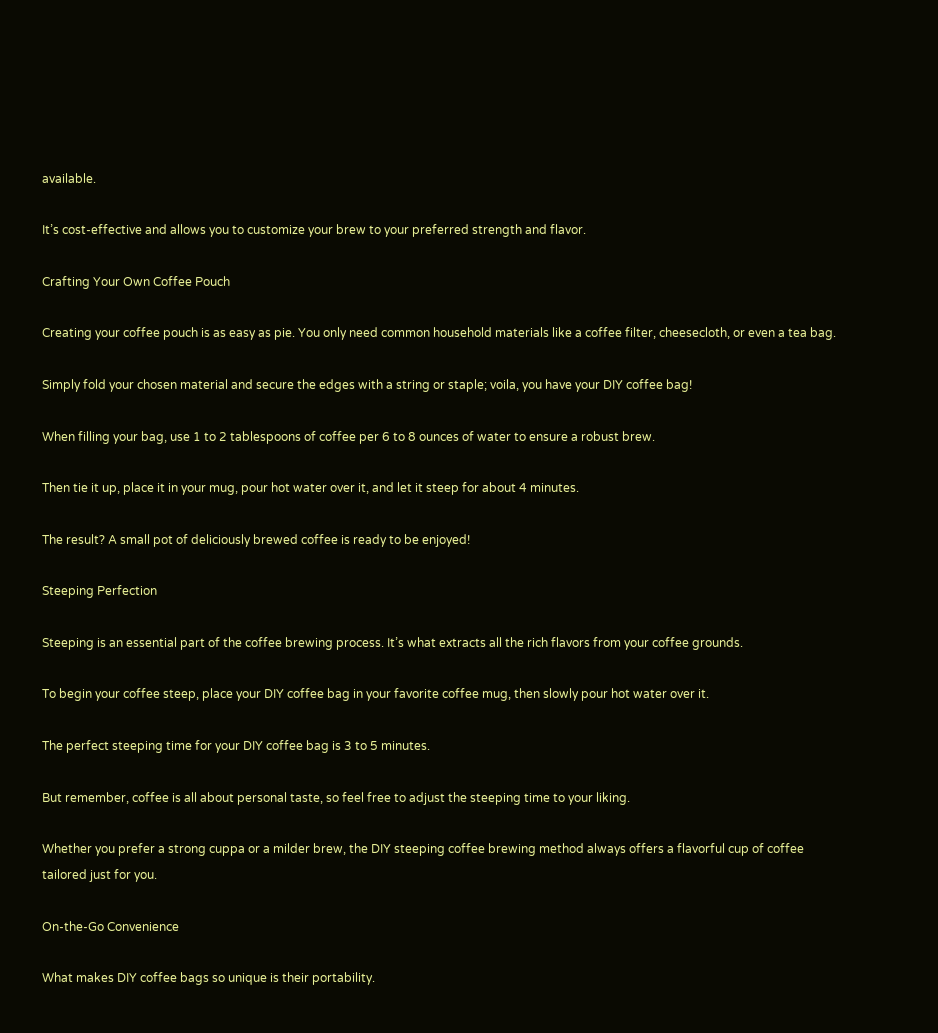available.

It’s cost-effective and allows you to customize your brew to your preferred strength and flavor.

Crafting Your Own Coffee Pouch

Creating your coffee pouch is as easy as pie. You only need common household materials like a coffee filter, cheesecloth, or even a tea bag.

Simply fold your chosen material and secure the edges with a string or staple; voila, you have your DIY coffee bag!

When filling your bag, use 1 to 2 tablespoons of coffee per 6 to 8 ounces of water to ensure a robust brew.

Then tie it up, place it in your mug, pour hot water over it, and let it steep for about 4 minutes.

The result? A small pot of deliciously brewed coffee is ready to be enjoyed!

Steeping Perfection

Steeping is an essential part of the coffee brewing process. It’s what extracts all the rich flavors from your coffee grounds.

To begin your coffee steep, place your DIY coffee bag in your favorite coffee mug, then slowly pour hot water over it.

The perfect steeping time for your DIY coffee bag is 3 to 5 minutes.

But remember, coffee is all about personal taste, so feel free to adjust the steeping time to your liking.

Whether you prefer a strong cuppa or a milder brew, the DIY steeping coffee brewing method always offers a flavorful cup of coffee tailored just for you.

On-the-Go Convenience

What makes DIY coffee bags so unique is their portability.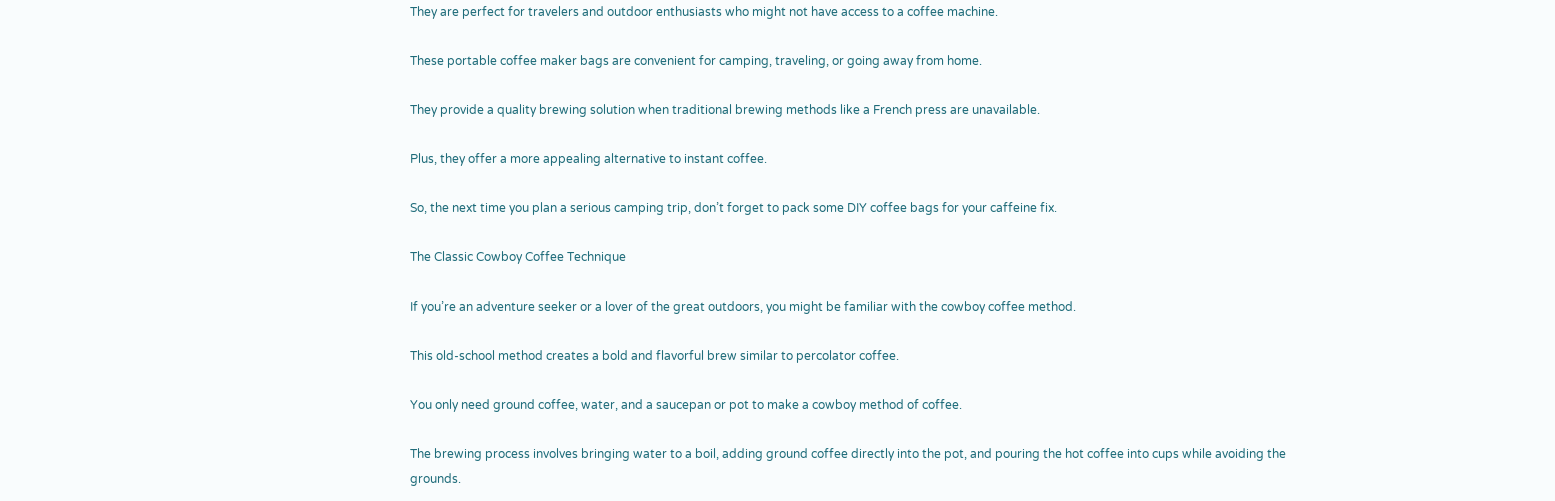They are perfect for travelers and outdoor enthusiasts who might not have access to a coffee machine.

These portable coffee maker bags are convenient for camping, traveling, or going away from home.

They provide a quality brewing solution when traditional brewing methods like a French press are unavailable.

Plus, they offer a more appealing alternative to instant coffee.

So, the next time you plan a serious camping trip, don’t forget to pack some DIY coffee bags for your caffeine fix.

The Classic Cowboy Coffee Technique

If you’re an adventure seeker or a lover of the great outdoors, you might be familiar with the cowboy coffee method.

This old-school method creates a bold and flavorful brew similar to percolator coffee.

You only need ground coffee, water, and a saucepan or pot to make a cowboy method of coffee.

The brewing process involves bringing water to a boil, adding ground coffee directly into the pot, and pouring the hot coffee into cups while avoiding the grounds.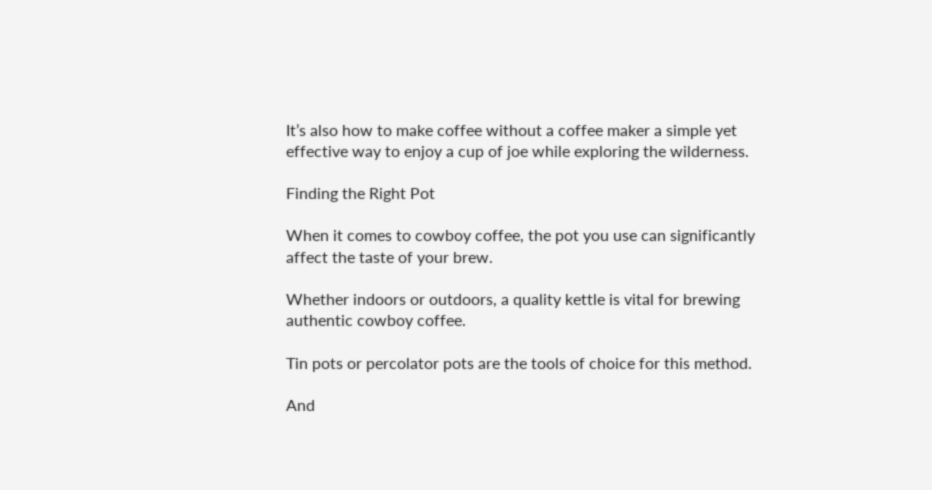It’s also how to make coffee without a coffee maker a simple yet effective way to enjoy a cup of joe while exploring the wilderness.

Finding the Right Pot

When it comes to cowboy coffee, the pot you use can significantly affect the taste of your brew.

Whether indoors or outdoors, a quality kettle is vital for brewing authentic cowboy coffee.

Tin pots or percolator pots are the tools of choice for this method.

And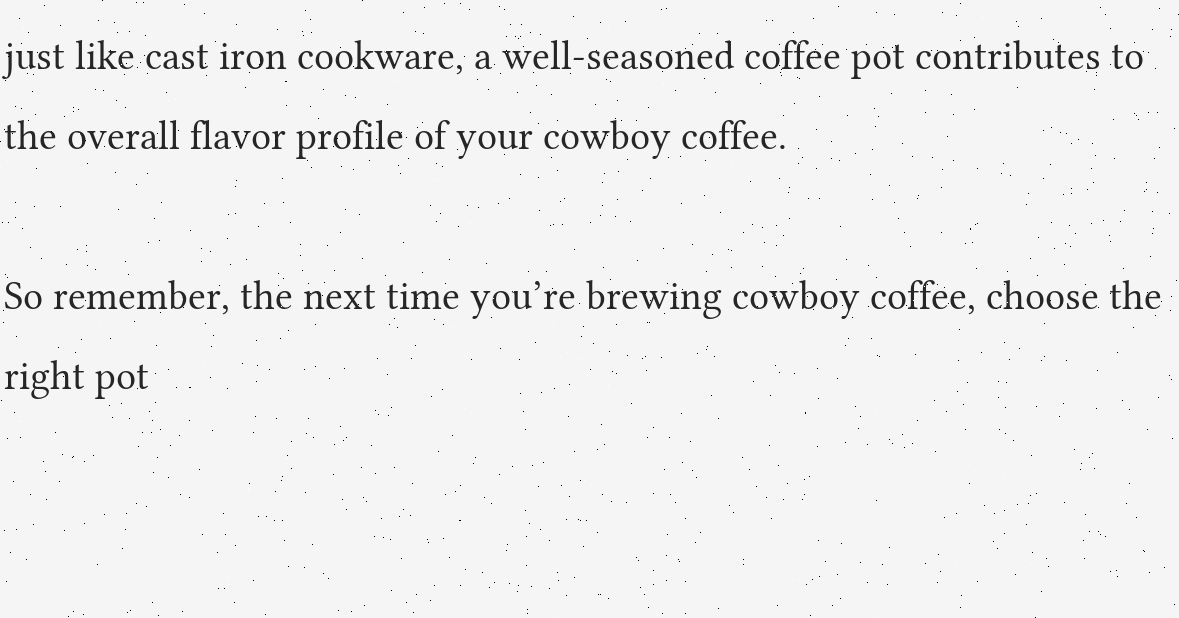just like cast iron cookware, a well-seasoned coffee pot contributes to the overall flavor profile of your cowboy coffee.

So remember, the next time you’re brewing cowboy coffee, choose the right pot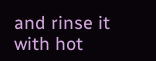and rinse it with hot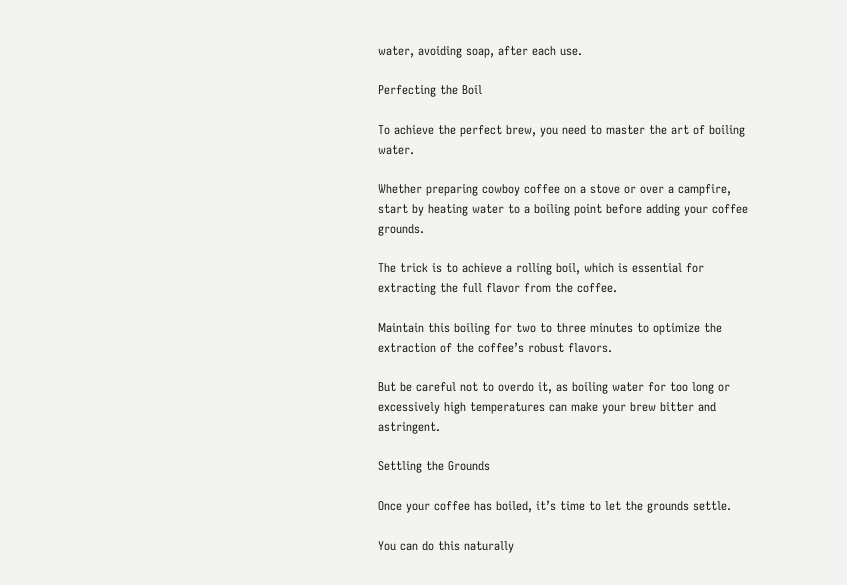water, avoiding soap, after each use.

Perfecting the Boil

To achieve the perfect brew, you need to master the art of boiling water.

Whether preparing cowboy coffee on a stove or over a campfire, start by heating water to a boiling point before adding your coffee grounds.

The trick is to achieve a rolling boil, which is essential for extracting the full flavor from the coffee.

Maintain this boiling for two to three minutes to optimize the extraction of the coffee’s robust flavors.

But be careful not to overdo it, as boiling water for too long or excessively high temperatures can make your brew bitter and astringent.

Settling the Grounds

Once your coffee has boiled, it’s time to let the grounds settle.

You can do this naturally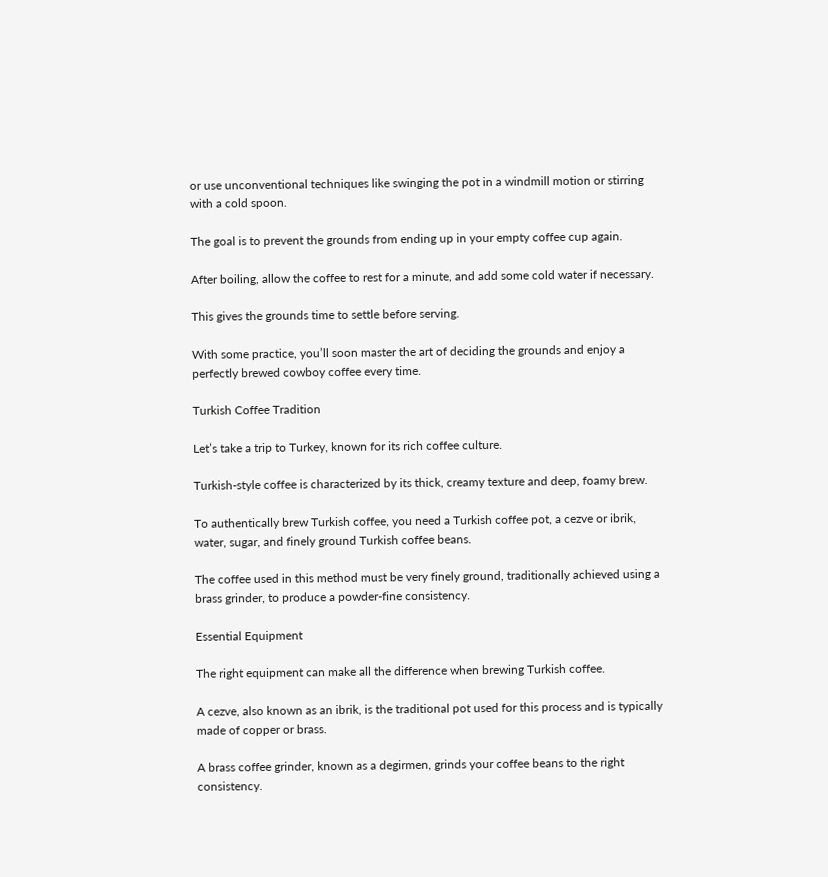or use unconventional techniques like swinging the pot in a windmill motion or stirring with a cold spoon.

The goal is to prevent the grounds from ending up in your empty coffee cup again.

After boiling, allow the coffee to rest for a minute, and add some cold water if necessary.

This gives the grounds time to settle before serving.

With some practice, you’ll soon master the art of deciding the grounds and enjoy a perfectly brewed cowboy coffee every time.

Turkish Coffee Tradition

Let’s take a trip to Turkey, known for its rich coffee culture.

Turkish-style coffee is characterized by its thick, creamy texture and deep, foamy brew.

To authentically brew Turkish coffee, you need a Turkish coffee pot, a cezve or ibrik, water, sugar, and finely ground Turkish coffee beans.

The coffee used in this method must be very finely ground, traditionally achieved using a brass grinder, to produce a powder-fine consistency.

Essential Equipment

The right equipment can make all the difference when brewing Turkish coffee.

A cezve, also known as an ibrik, is the traditional pot used for this process and is typically made of copper or brass.

A brass coffee grinder, known as a degirmen, grinds your coffee beans to the right consistency.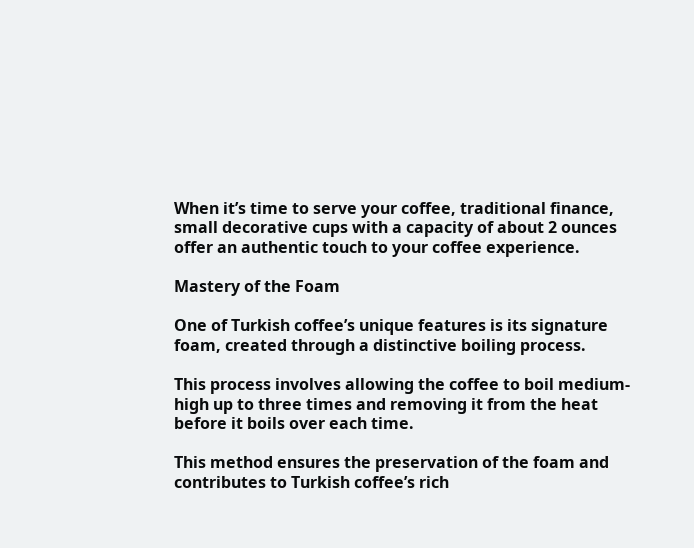When it’s time to serve your coffee, traditional finance, small decorative cups with a capacity of about 2 ounces offer an authentic touch to your coffee experience.

Mastery of the Foam

One of Turkish coffee’s unique features is its signature foam, created through a distinctive boiling process.

This process involves allowing the coffee to boil medium-high up to three times and removing it from the heat before it boils over each time.

This method ensures the preservation of the foam and contributes to Turkish coffee’s rich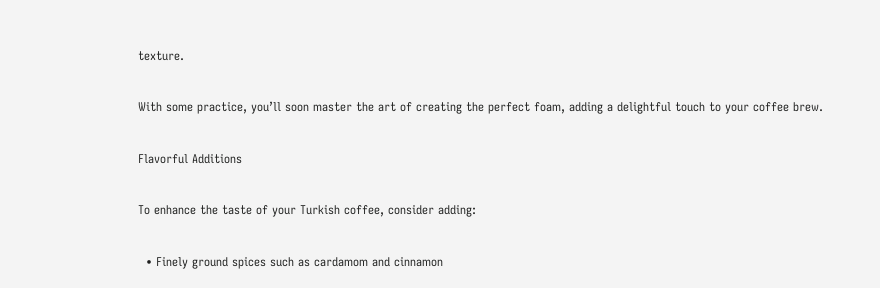texture.

With some practice, you’ll soon master the art of creating the perfect foam, adding a delightful touch to your coffee brew.

Flavorful Additions

To enhance the taste of your Turkish coffee, consider adding:

  • Finely ground spices such as cardamom and cinnamon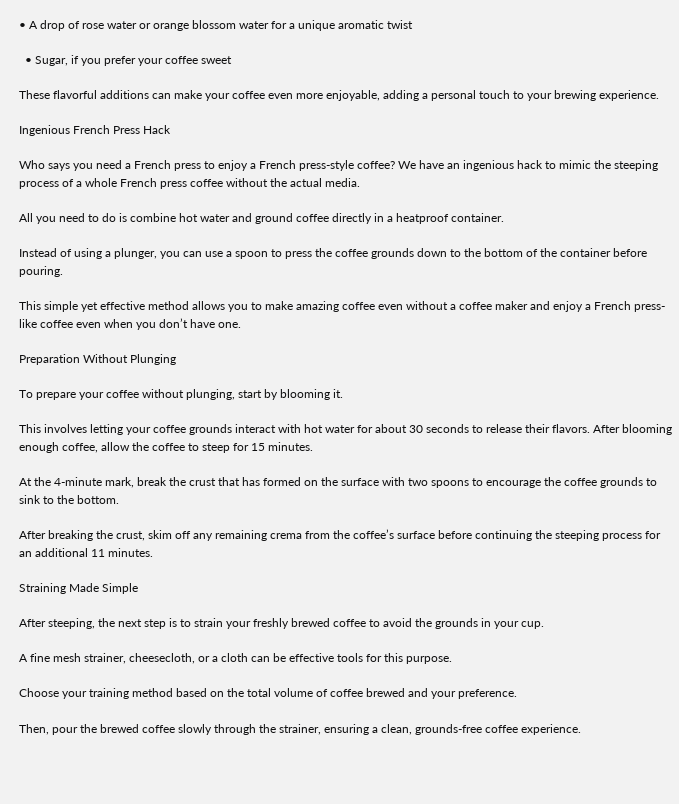• A drop of rose water or orange blossom water for a unique aromatic twist

  • Sugar, if you prefer your coffee sweet

These flavorful additions can make your coffee even more enjoyable, adding a personal touch to your brewing experience.

Ingenious French Press Hack

Who says you need a French press to enjoy a French press-style coffee? We have an ingenious hack to mimic the steeping process of a whole French press coffee without the actual media.

All you need to do is combine hot water and ground coffee directly in a heatproof container.

Instead of using a plunger, you can use a spoon to press the coffee grounds down to the bottom of the container before pouring.

This simple yet effective method allows you to make amazing coffee even without a coffee maker and enjoy a French press-like coffee even when you don’t have one.

Preparation Without Plunging

To prepare your coffee without plunging, start by blooming it.

This involves letting your coffee grounds interact with hot water for about 30 seconds to release their flavors. After blooming enough coffee, allow the coffee to steep for 15 minutes.

At the 4-minute mark, break the crust that has formed on the surface with two spoons to encourage the coffee grounds to sink to the bottom.

After breaking the crust, skim off any remaining crema from the coffee’s surface before continuing the steeping process for an additional 11 minutes.

Straining Made Simple

After steeping, the next step is to strain your freshly brewed coffee to avoid the grounds in your cup.

A fine mesh strainer, cheesecloth, or a cloth can be effective tools for this purpose.

Choose your training method based on the total volume of coffee brewed and your preference.

Then, pour the brewed coffee slowly through the strainer, ensuring a clean, grounds-free coffee experience.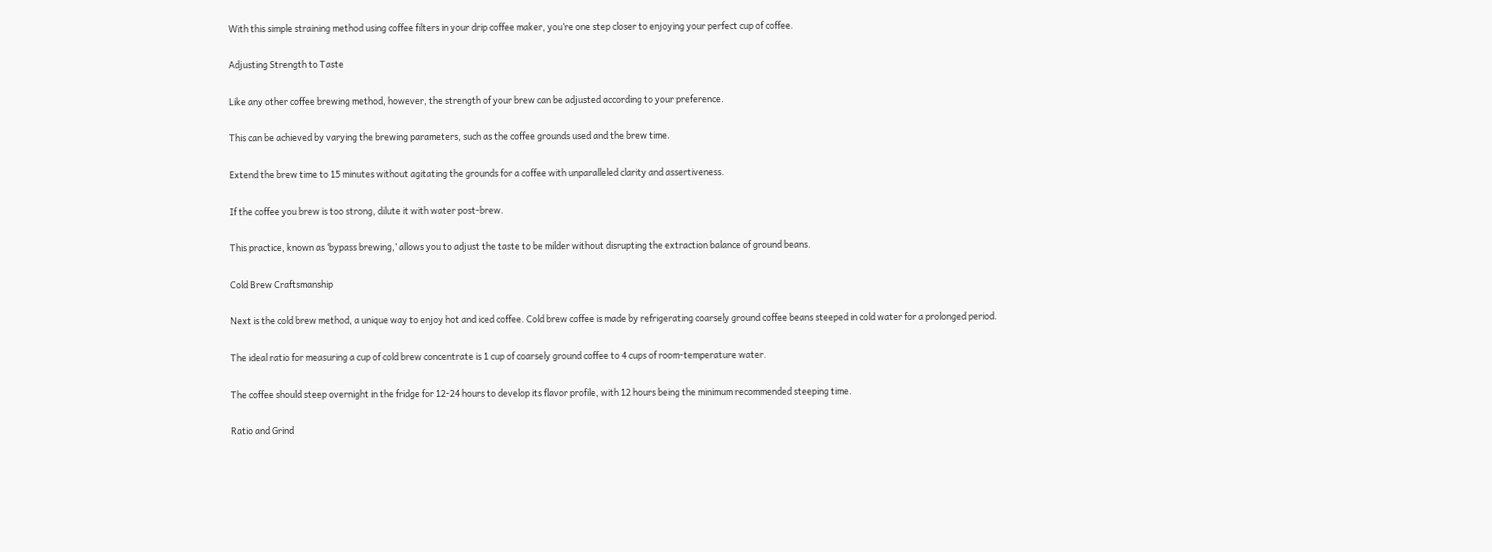With this simple straining method using coffee filters in your drip coffee maker, you’re one step closer to enjoying your perfect cup of coffee.

Adjusting Strength to Taste

Like any other coffee brewing method, however, the strength of your brew can be adjusted according to your preference.

This can be achieved by varying the brewing parameters, such as the coffee grounds used and the brew time.

Extend the brew time to 15 minutes without agitating the grounds for a coffee with unparalleled clarity and assertiveness.

If the coffee you brew is too strong, dilute it with water post-brew.

This practice, known as ‘bypass brewing,’ allows you to adjust the taste to be milder without disrupting the extraction balance of ground beans.

Cold Brew Craftsmanship

Next is the cold brew method, a unique way to enjoy hot and iced coffee. Cold brew coffee is made by refrigerating coarsely ground coffee beans steeped in cold water for a prolonged period.

The ideal ratio for measuring a cup of cold brew concentrate is 1 cup of coarsely ground coffee to 4 cups of room-temperature water.

The coffee should steep overnight in the fridge for 12-24 hours to develop its flavor profile, with 12 hours being the minimum recommended steeping time.

Ratio and Grind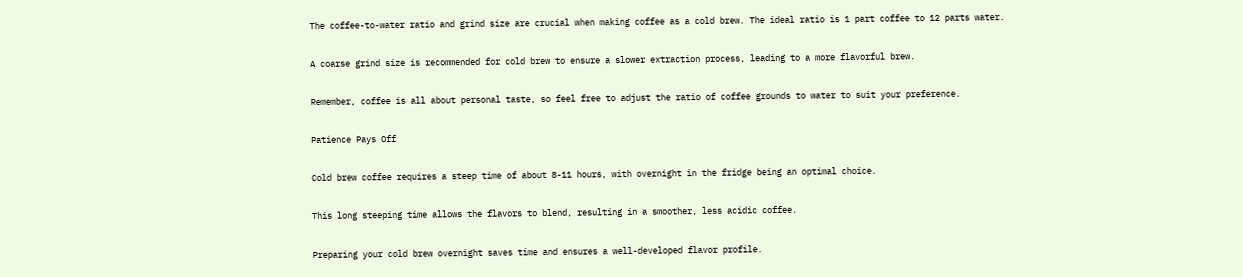The coffee-to-water ratio and grind size are crucial when making coffee as a cold brew. The ideal ratio is 1 part coffee to 12 parts water.

A coarse grind size is recommended for cold brew to ensure a slower extraction process, leading to a more flavorful brew.

Remember, coffee is all about personal taste, so feel free to adjust the ratio of coffee grounds to water to suit your preference.

Patience Pays Off

Cold brew coffee requires a steep time of about 8-11 hours, with overnight in the fridge being an optimal choice.

This long steeping time allows the flavors to blend, resulting in a smoother, less acidic coffee.

Preparing your cold brew overnight saves time and ensures a well-developed flavor profile.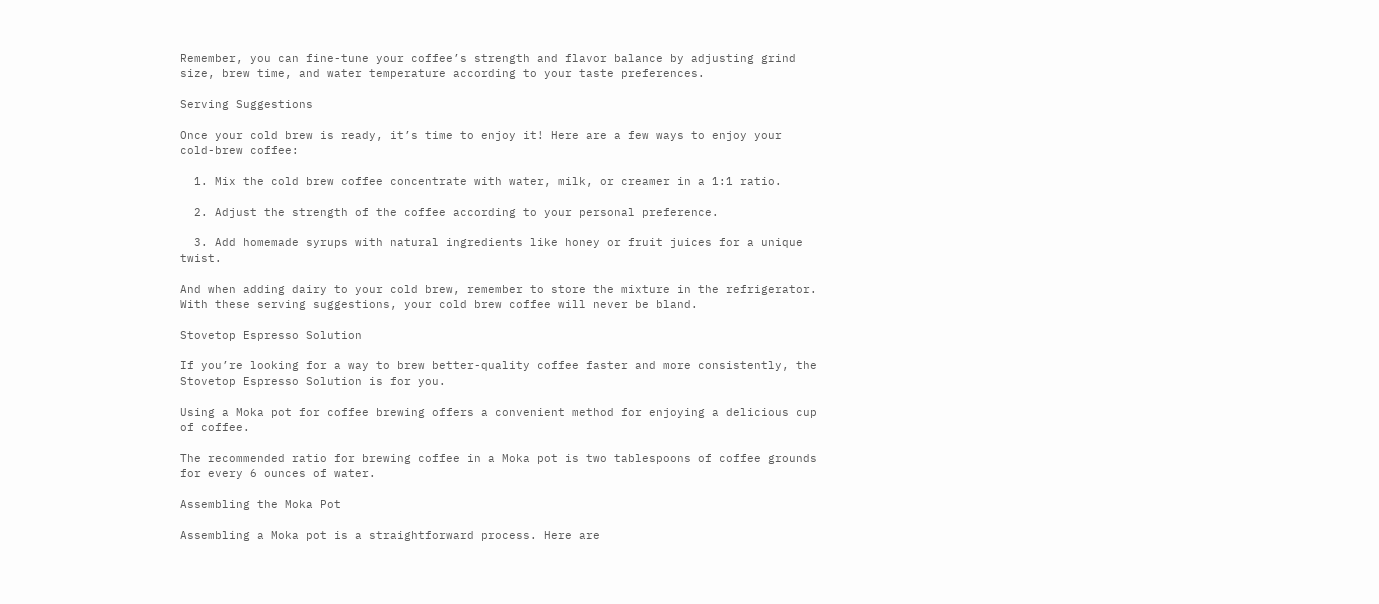Remember, you can fine-tune your coffee’s strength and flavor balance by adjusting grind size, brew time, and water temperature according to your taste preferences.

Serving Suggestions

Once your cold brew is ready, it’s time to enjoy it! Here are a few ways to enjoy your cold-brew coffee:

  1. Mix the cold brew coffee concentrate with water, milk, or creamer in a 1:1 ratio.

  2. Adjust the strength of the coffee according to your personal preference.

  3. Add homemade syrups with natural ingredients like honey or fruit juices for a unique twist.

And when adding dairy to your cold brew, remember to store the mixture in the refrigerator. With these serving suggestions, your cold brew coffee will never be bland.

Stovetop Espresso Solution

If you’re looking for a way to brew better-quality coffee faster and more consistently, the Stovetop Espresso Solution is for you.

Using a Moka pot for coffee brewing offers a convenient method for enjoying a delicious cup of coffee.

The recommended ratio for brewing coffee in a Moka pot is two tablespoons of coffee grounds for every 6 ounces of water.

Assembling the Moka Pot

Assembling a Moka pot is a straightforward process. Here are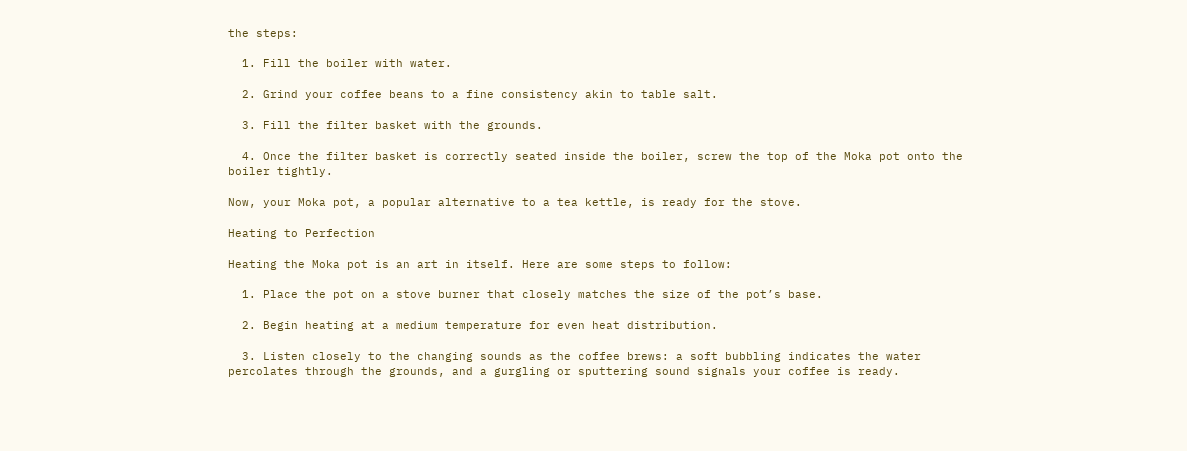the steps:

  1. Fill the boiler with water.

  2. Grind your coffee beans to a fine consistency akin to table salt.

  3. Fill the filter basket with the grounds.

  4. Once the filter basket is correctly seated inside the boiler, screw the top of the Moka pot onto the boiler tightly.

Now, your Moka pot, a popular alternative to a tea kettle, is ready for the stove.

Heating to Perfection

Heating the Moka pot is an art in itself. Here are some steps to follow:

  1. Place the pot on a stove burner that closely matches the size of the pot’s base.

  2. Begin heating at a medium temperature for even heat distribution.

  3. Listen closely to the changing sounds as the coffee brews: a soft bubbling indicates the water percolates through the grounds, and a gurgling or sputtering sound signals your coffee is ready.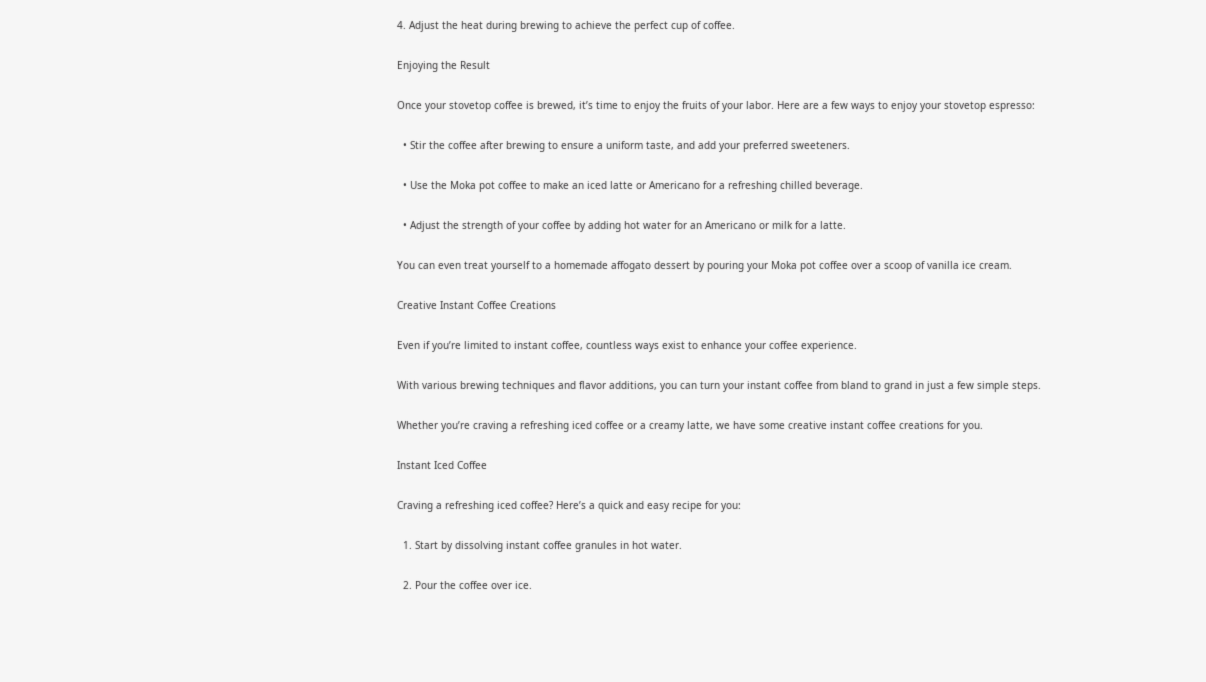4. Adjust the heat during brewing to achieve the perfect cup of coffee.

Enjoying the Result

Once your stovetop coffee is brewed, it’s time to enjoy the fruits of your labor. Here are a few ways to enjoy your stovetop espresso:

  • Stir the coffee after brewing to ensure a uniform taste, and add your preferred sweeteners.

  • Use the Moka pot coffee to make an iced latte or Americano for a refreshing chilled beverage.

  • Adjust the strength of your coffee by adding hot water for an Americano or milk for a latte.

You can even treat yourself to a homemade affogato dessert by pouring your Moka pot coffee over a scoop of vanilla ice cream.

Creative Instant Coffee Creations

Even if you’re limited to instant coffee, countless ways exist to enhance your coffee experience.

With various brewing techniques and flavor additions, you can turn your instant coffee from bland to grand in just a few simple steps.

Whether you’re craving a refreshing iced coffee or a creamy latte, we have some creative instant coffee creations for you.

Instant Iced Coffee

Craving a refreshing iced coffee? Here’s a quick and easy recipe for you:

  1. Start by dissolving instant coffee granules in hot water.

  2. Pour the coffee over ice.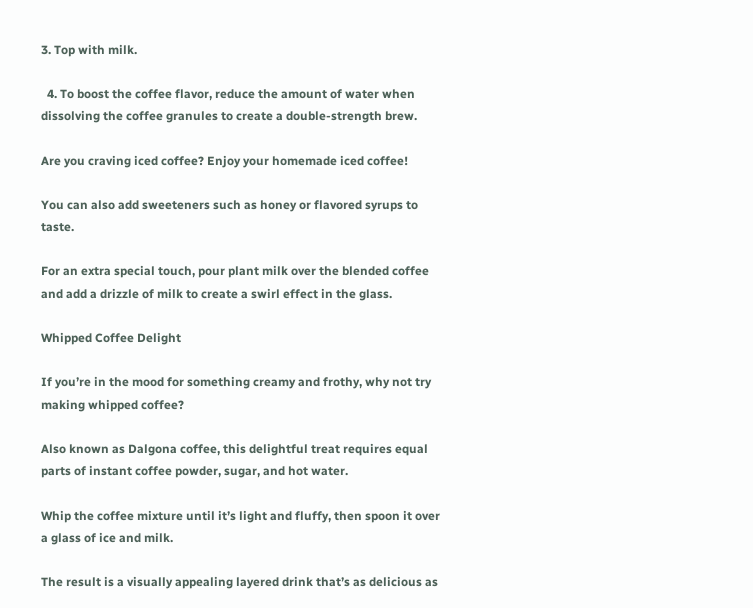3. Top with milk.

  4. To boost the coffee flavor, reduce the amount of water when dissolving the coffee granules to create a double-strength brew.

Are you craving iced coffee? Enjoy your homemade iced coffee!

You can also add sweeteners such as honey or flavored syrups to taste.

For an extra special touch, pour plant milk over the blended coffee and add a drizzle of milk to create a swirl effect in the glass.

Whipped Coffee Delight

If you’re in the mood for something creamy and frothy, why not try making whipped coffee?

Also known as Dalgona coffee, this delightful treat requires equal parts of instant coffee powder, sugar, and hot water.

Whip the coffee mixture until it’s light and fluffy, then spoon it over a glass of ice and milk.

The result is a visually appealing layered drink that’s as delicious as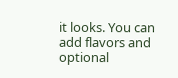it looks. You can add flavors and optional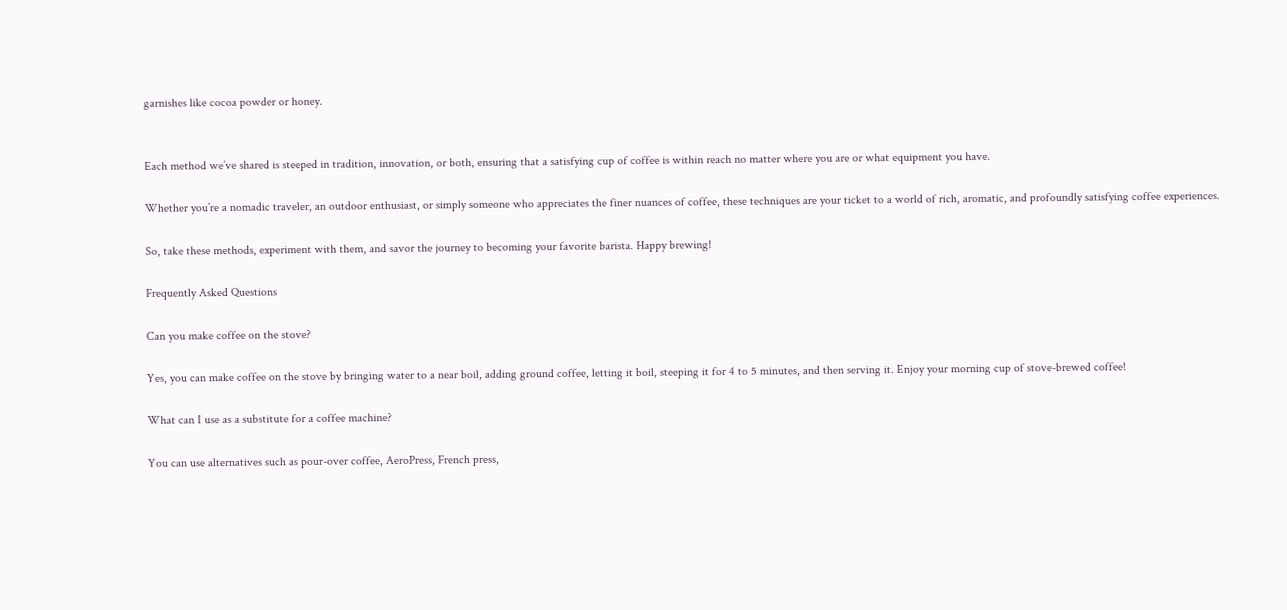garnishes like cocoa powder or honey.


Each method we’ve shared is steeped in tradition, innovation, or both, ensuring that a satisfying cup of coffee is within reach no matter where you are or what equipment you have.

Whether you’re a nomadic traveler, an outdoor enthusiast, or simply someone who appreciates the finer nuances of coffee, these techniques are your ticket to a world of rich, aromatic, and profoundly satisfying coffee experiences.

So, take these methods, experiment with them, and savor the journey to becoming your favorite barista. Happy brewing!

Frequently Asked Questions

Can you make coffee on the stove?

Yes, you can make coffee on the stove by bringing water to a near boil, adding ground coffee, letting it boil, steeping it for 4 to 5 minutes, and then serving it. Enjoy your morning cup of stove-brewed coffee!

What can I use as a substitute for a coffee machine?

You can use alternatives such as pour-over coffee, AeroPress, French press,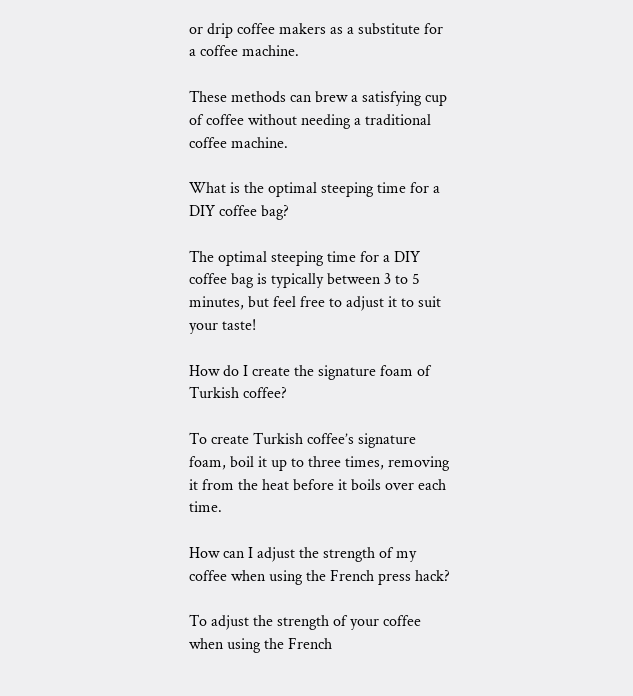or drip coffee makers as a substitute for a coffee machine.

These methods can brew a satisfying cup of coffee without needing a traditional coffee machine.

What is the optimal steeping time for a DIY coffee bag?

The optimal steeping time for a DIY coffee bag is typically between 3 to 5 minutes, but feel free to adjust it to suit your taste!

How do I create the signature foam of Turkish coffee?

To create Turkish coffee’s signature foam, boil it up to three times, removing it from the heat before it boils over each time.

How can I adjust the strength of my coffee when using the French press hack?

To adjust the strength of your coffee when using the French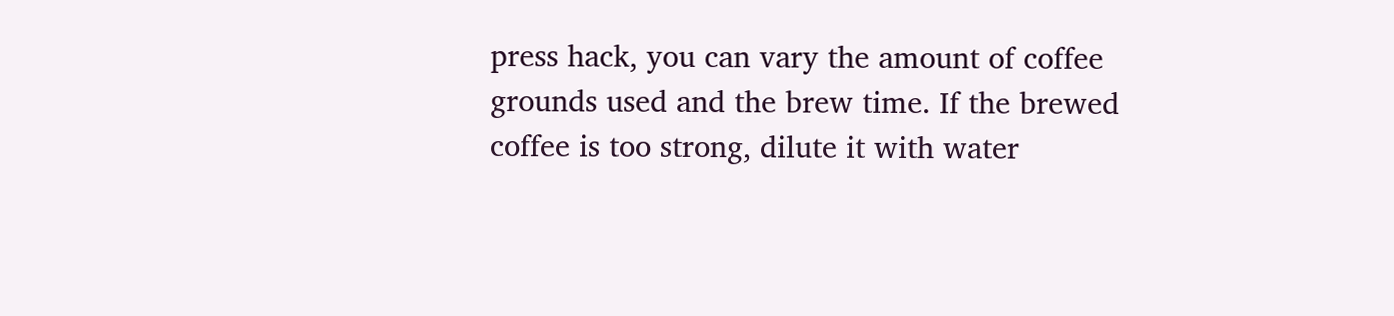press hack, you can vary the amount of coffee grounds used and the brew time. If the brewed coffee is too strong, dilute it with water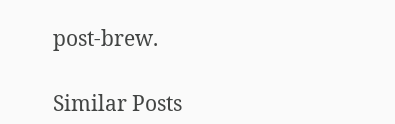post-brew.

Similar Posts